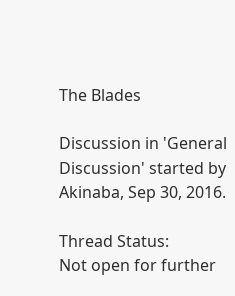The Blades

Discussion in 'General Discussion' started by Akinaba, Sep 30, 2016.

Thread Status:
Not open for further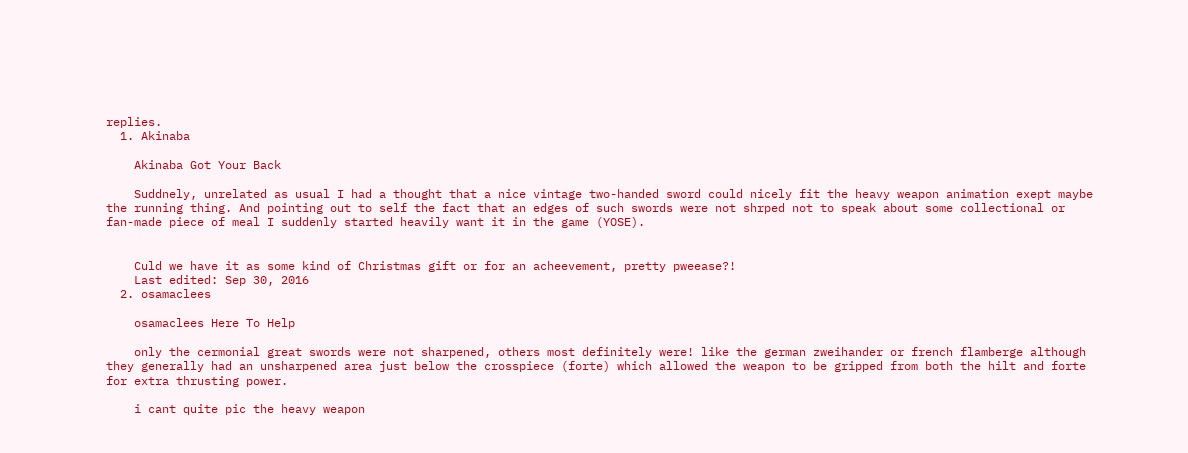replies.
  1. Akinaba

    Akinaba Got Your Back

    Suddnely, unrelated as usual I had a thought that a nice vintage two-handed sword could nicely fit the heavy weapon animation exept maybe the running thing. And pointing out to self the fact that an edges of such swords were not shrped not to speak about some collectional or fan-made piece of meal I suddenly started heavily want it in the game (YOSE).


    Culd we have it as some kind of Christmas gift or for an acheevement, pretty pweease?!
    Last edited: Sep 30, 2016
  2. osamaclees

    osamaclees Here To Help

    only the cermonial great swords were not sharpened, others most definitely were! like the german zweihander or french flamberge although they generally had an unsharpened area just below the crosspiece (forte) which allowed the weapon to be gripped from both the hilt and forte for extra thrusting power.

    i cant quite pic the heavy weapon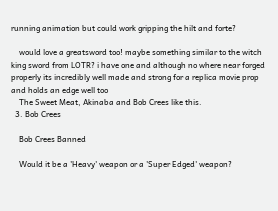running animation but could work gripping the hilt and forte?

    would love a greatsword too! maybe something similar to the witch king sword from LOTR? i have one and although no where near forged properly its incredibly well made and strong for a replica movie prop and holds an edge well too
    The Sweet Meat, Akinaba and Bob Crees like this.
  3. Bob Crees

    Bob Crees Banned

    Would it be a 'Heavy' weapon or a 'Super Edged' weapon?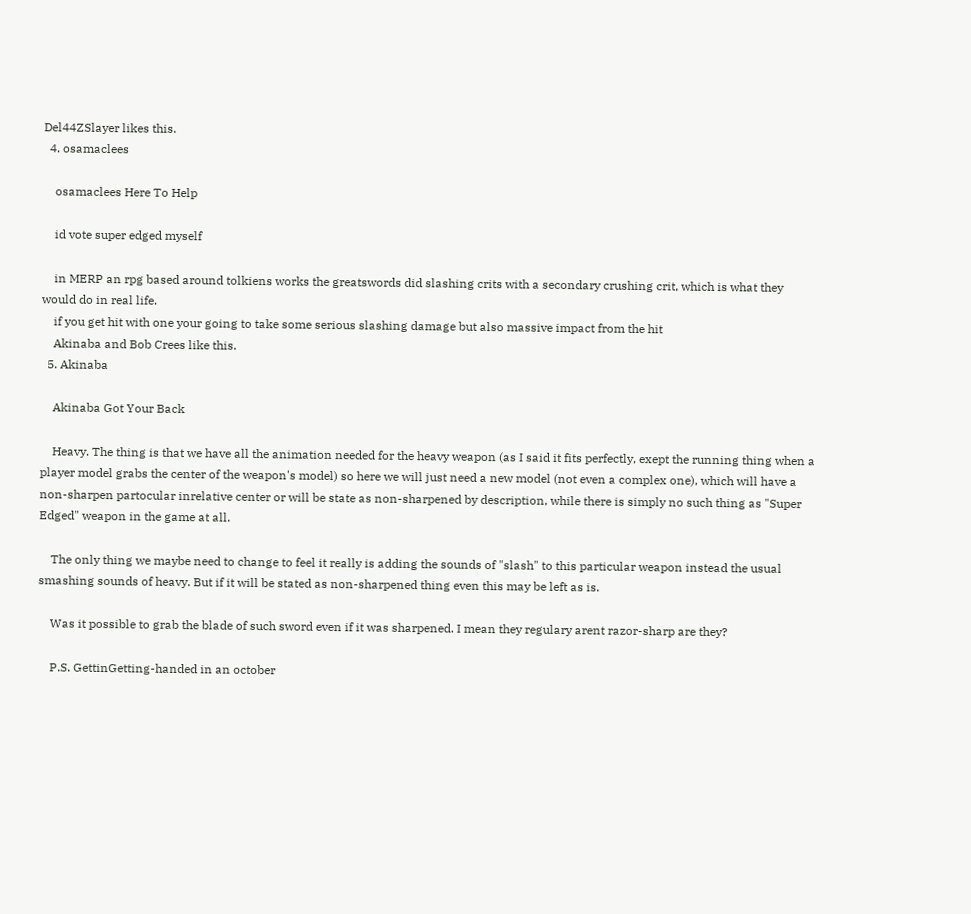Del44ZSlayer likes this.
  4. osamaclees

    osamaclees Here To Help

    id vote super edged myself

    in MERP an rpg based around tolkiens works the greatswords did slashing crits with a secondary crushing crit, which is what they would do in real life.
    if you get hit with one your going to take some serious slashing damage but also massive impact from the hit
    Akinaba and Bob Crees like this.
  5. Akinaba

    Akinaba Got Your Back

    Heavy. The thing is that we have all the animation needed for the heavy weapon (as I said it fits perfectly, exept the running thing when a player model grabs the center of the weapon's model) so here we will just need a new model (not even a complex one), which will have a non-sharpen partocular inrelative center or will be state as non-sharpened by description, while there is simply no such thing as "Super Edged" weapon in the game at all.

    The only thing we maybe need to change to feel it really is adding the sounds of "slash" to this particular weapon instead the usual smashing sounds of heavy. But if it will be stated as non-sharpened thing even this may be left as is.

    Was it possible to grab the blade of such sword even if it was sharpened. I mean they regulary arent razor-sharp are they?

    P.S. GettinGetting-handed in an october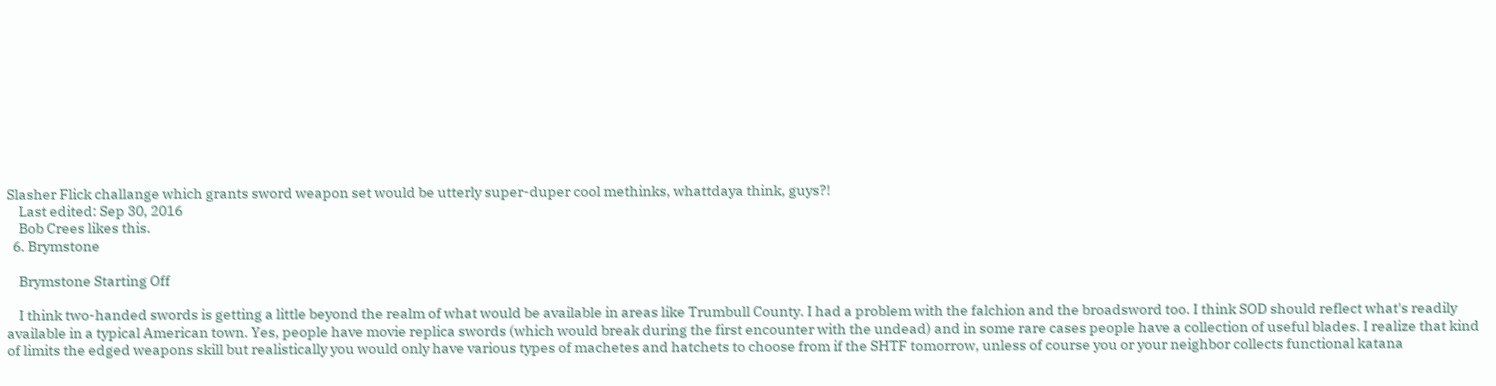Slasher Flick challange which grants sword weapon set would be utterly super-duper cool methinks, whattdaya think, guys?!
    Last edited: Sep 30, 2016
    Bob Crees likes this.
  6. Brymstone

    Brymstone Starting Off

    I think two-handed swords is getting a little beyond the realm of what would be available in areas like Trumbull County. I had a problem with the falchion and the broadsword too. I think SOD should reflect what's readily available in a typical American town. Yes, people have movie replica swords (which would break during the first encounter with the undead) and in some rare cases people have a collection of useful blades. I realize that kind of limits the edged weapons skill but realistically you would only have various types of machetes and hatchets to choose from if the SHTF tomorrow, unless of course you or your neighbor collects functional katana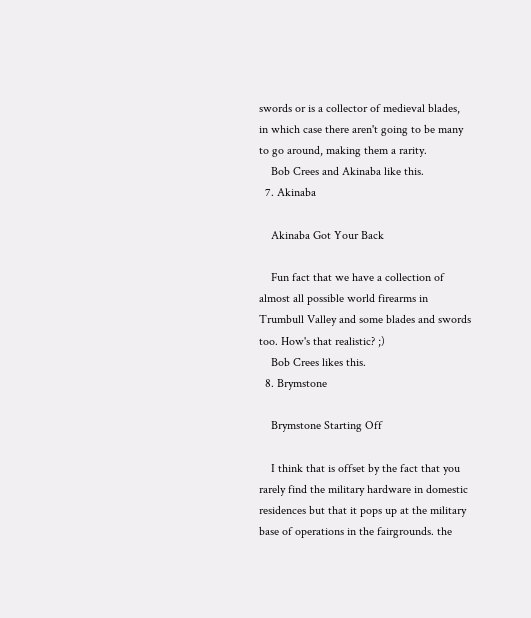swords or is a collector of medieval blades, in which case there aren't going to be many to go around, making them a rarity.
    Bob Crees and Akinaba like this.
  7. Akinaba

    Akinaba Got Your Back

    Fun fact that we have a collection of almost all possible world firearms in Trumbull Valley and some blades and swords too. How's that realistic? ;)
    Bob Crees likes this.
  8. Brymstone

    Brymstone Starting Off

    I think that is offset by the fact that you rarely find the military hardware in domestic residences but that it pops up at the military base of operations in the fairgrounds. the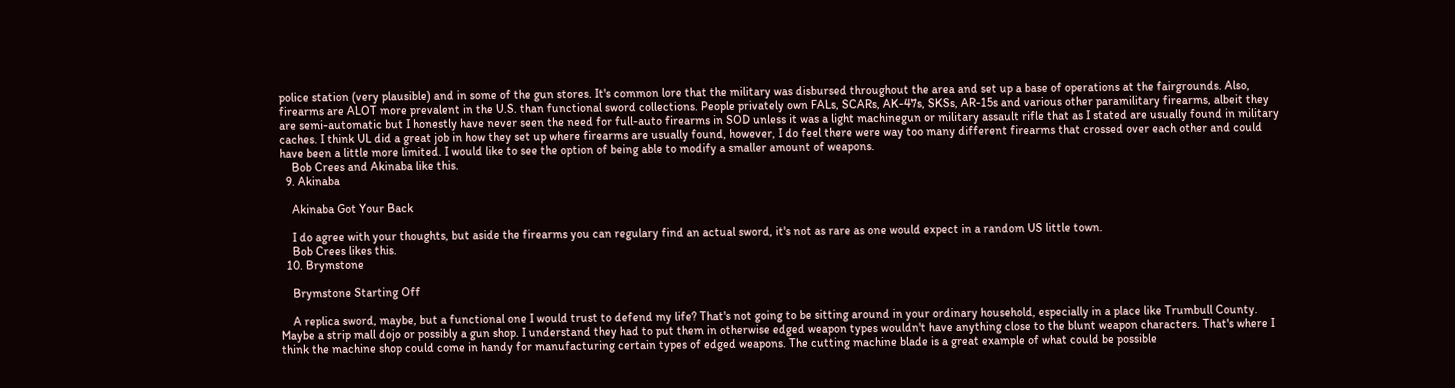police station (very plausible) and in some of the gun stores. It's common lore that the military was disbursed throughout the area and set up a base of operations at the fairgrounds. Also, firearms are ALOT more prevalent in the U.S. than functional sword collections. People privately own FALs, SCARs, AK-47s, SKSs, AR-15s and various other paramilitary firearms, albeit they are semi-automatic but I honestly have never seen the need for full-auto firearms in SOD unless it was a light machinegun or military assault rifle that as I stated are usually found in military caches. I think UL did a great job in how they set up where firearms are usually found, however, I do feel there were way too many different firearms that crossed over each other and could have been a little more limited. I would like to see the option of being able to modify a smaller amount of weapons.
    Bob Crees and Akinaba like this.
  9. Akinaba

    Akinaba Got Your Back

    I do agree with your thoughts, but aside the firearms you can regulary find an actual sword, it's not as rare as one would expect in a random US little town.
    Bob Crees likes this.
  10. Brymstone

    Brymstone Starting Off

    A replica sword, maybe, but a functional one I would trust to defend my life? That's not going to be sitting around in your ordinary household, especially in a place like Trumbull County. Maybe a strip mall dojo or possibly a gun shop. I understand they had to put them in otherwise edged weapon types wouldn't have anything close to the blunt weapon characters. That's where I think the machine shop could come in handy for manufacturing certain types of edged weapons. The cutting machine blade is a great example of what could be possible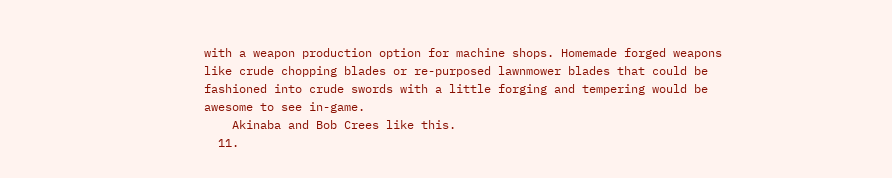with a weapon production option for machine shops. Homemade forged weapons like crude chopping blades or re-purposed lawnmower blades that could be fashioned into crude swords with a little forging and tempering would be awesome to see in-game.
    Akinaba and Bob Crees like this.
  11.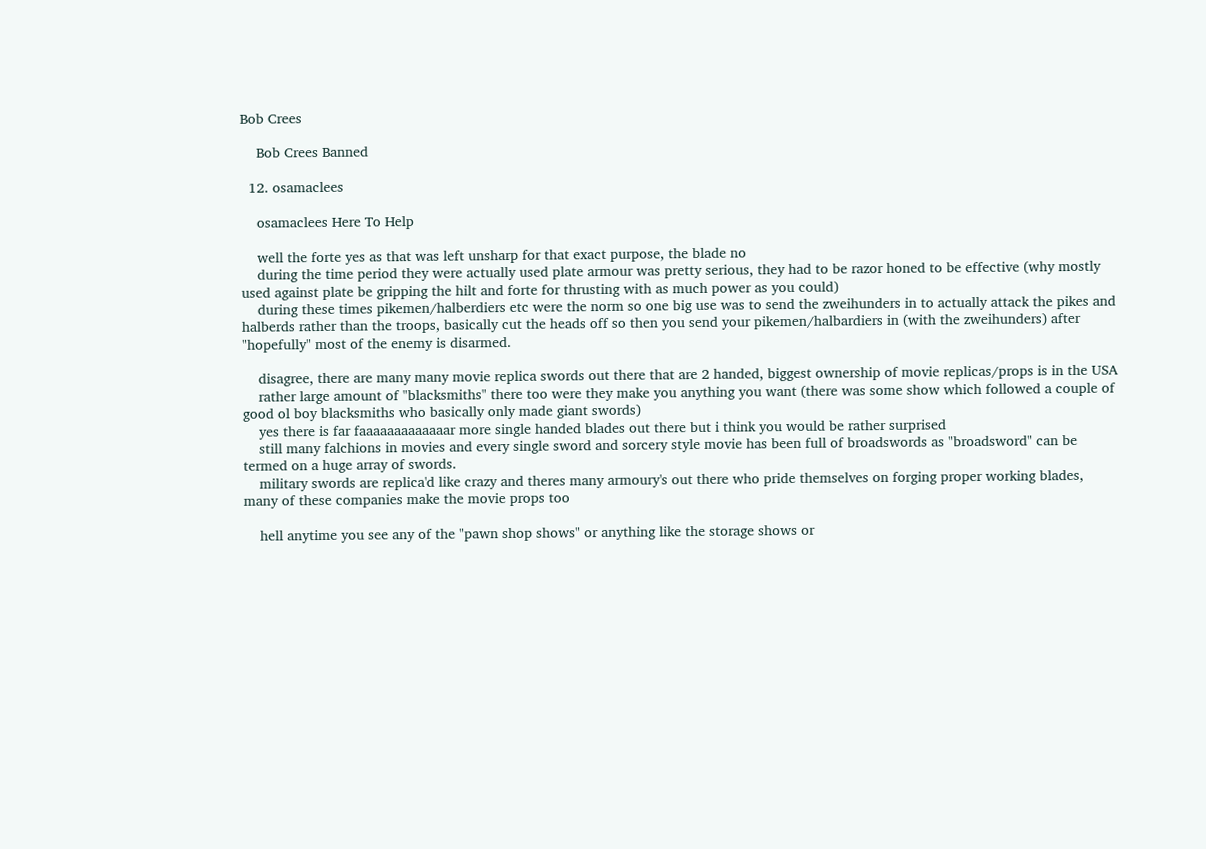Bob Crees

    Bob Crees Banned

  12. osamaclees

    osamaclees Here To Help

    well the forte yes as that was left unsharp for that exact purpose, the blade no
    during the time period they were actually used plate armour was pretty serious, they had to be razor honed to be effective (why mostly used against plate be gripping the hilt and forte for thrusting with as much power as you could)
    during these times pikemen/halberdiers etc were the norm so one big use was to send the zweihunders in to actually attack the pikes and halberds rather than the troops, basically cut the heads off so then you send your pikemen/halbardiers in (with the zweihunders) after "hopefully" most of the enemy is disarmed.

    disagree, there are many many movie replica swords out there that are 2 handed, biggest ownership of movie replicas/props is in the USA
    rather large amount of "blacksmiths" there too were they make you anything you want (there was some show which followed a couple of good ol boy blacksmiths who basically only made giant swords)
    yes there is far faaaaaaaaaaaaar more single handed blades out there but i think you would be rather surprised
    still many falchions in movies and every single sword and sorcery style movie has been full of broadswords as "broadsword" can be termed on a huge array of swords.
    military swords are replica'd like crazy and theres many armoury's out there who pride themselves on forging proper working blades, many of these companies make the movie props too

    hell anytime you see any of the "pawn shop shows" or anything like the storage shows or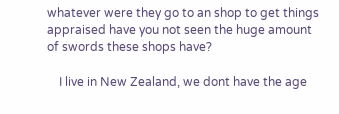whatever were they go to an shop to get things appraised have you not seen the huge amount of swords these shops have?

    I live in New Zealand, we dont have the age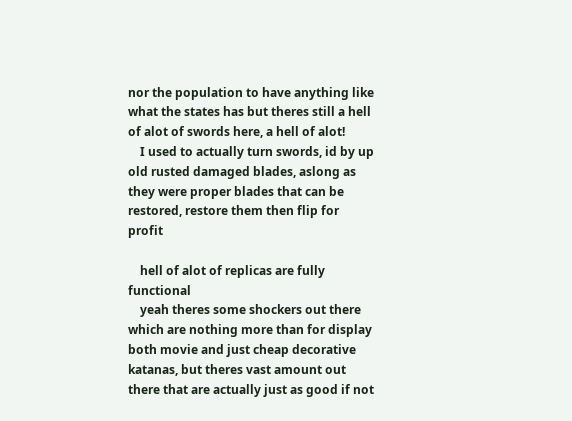nor the population to have anything like what the states has but theres still a hell of alot of swords here, a hell of alot!
    I used to actually turn swords, id by up old rusted damaged blades, aslong as they were proper blades that can be restored, restore them then flip for profit

    hell of alot of replicas are fully functional
    yeah theres some shockers out there which are nothing more than for display both movie and just cheap decorative katanas, but theres vast amount out there that are actually just as good if not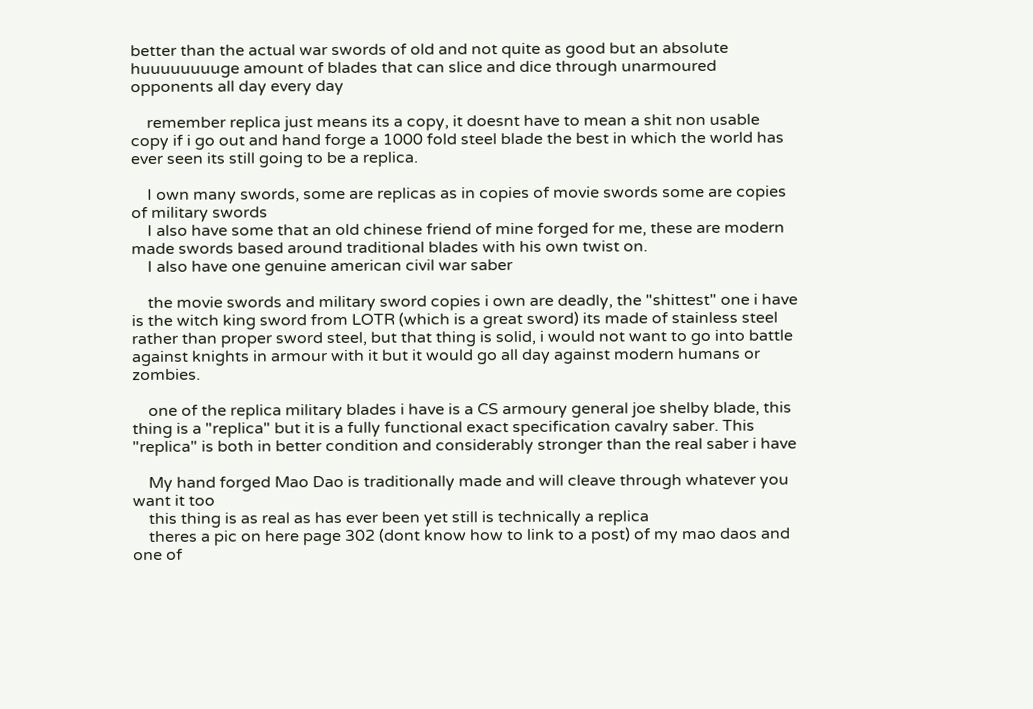better than the actual war swords of old and not quite as good but an absolute huuuuuuuuge amount of blades that can slice and dice through unarmoured opponents all day every day

    remember replica just means its a copy, it doesnt have to mean a shit non usable copy if i go out and hand forge a 1000 fold steel blade the best in which the world has ever seen its still going to be a replica.

    I own many swords, some are replicas as in copies of movie swords some are copies of military swords
    I also have some that an old chinese friend of mine forged for me, these are modern made swords based around traditional blades with his own twist on.
    I also have one genuine american civil war saber

    the movie swords and military sword copies i own are deadly, the "shittest" one i have is the witch king sword from LOTR (which is a great sword) its made of stainless steel rather than proper sword steel, but that thing is solid, i would not want to go into battle against knights in armour with it but it would go all day against modern humans or zombies.

    one of the replica military blades i have is a CS armoury general joe shelby blade, this thing is a "replica" but it is a fully functional exact specification cavalry saber. This "replica" is both in better condition and considerably stronger than the real saber i have

    My hand forged Mao Dao is traditionally made and will cleave through whatever you want it too
    this thing is as real as has ever been yet still is technically a replica
    theres a pic on here page 302 (dont know how to link to a post) of my mao daos and one of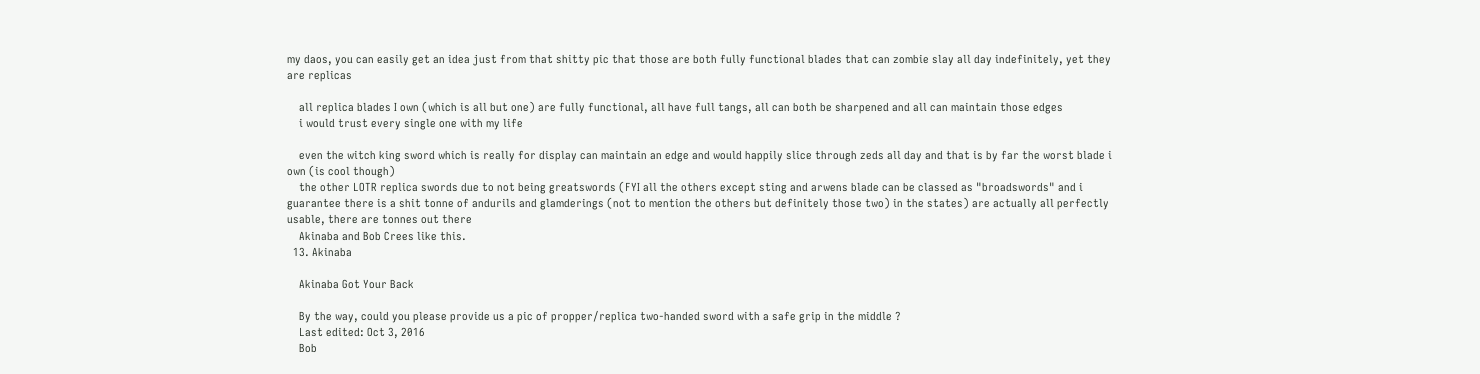my daos, you can easily get an idea just from that shitty pic that those are both fully functional blades that can zombie slay all day indefinitely, yet they are replicas

    all replica blades I own (which is all but one) are fully functional, all have full tangs, all can both be sharpened and all can maintain those edges
    i would trust every single one with my life

    even the witch king sword which is really for display can maintain an edge and would happily slice through zeds all day and that is by far the worst blade i own (is cool though)
    the other LOTR replica swords due to not being greatswords (FYI all the others except sting and arwens blade can be classed as "broadswords" and i guarantee there is a shit tonne of andurils and glamderings (not to mention the others but definitely those two) in the states) are actually all perfectly usable, there are tonnes out there
    Akinaba and Bob Crees like this.
  13. Akinaba

    Akinaba Got Your Back

    By the way, could you please provide us a pic of propper/replica two-handed sword with a safe grip in the middle ?
    Last edited: Oct 3, 2016
    Bob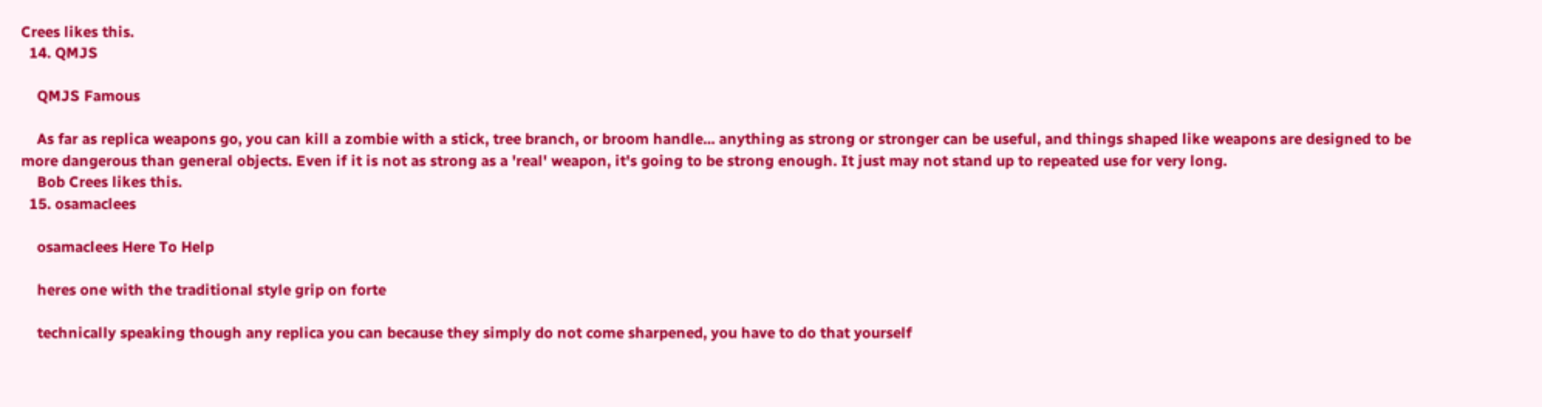Crees likes this.
  14. QMJS

    QMJS Famous

    As far as replica weapons go, you can kill a zombie with a stick, tree branch, or broom handle... anything as strong or stronger can be useful, and things shaped like weapons are designed to be more dangerous than general objects. Even if it is not as strong as a 'real' weapon, it's going to be strong enough. It just may not stand up to repeated use for very long.
    Bob Crees likes this.
  15. osamaclees

    osamaclees Here To Help

    heres one with the traditional style grip on forte

    technically speaking though any replica you can because they simply do not come sharpened, you have to do that yourself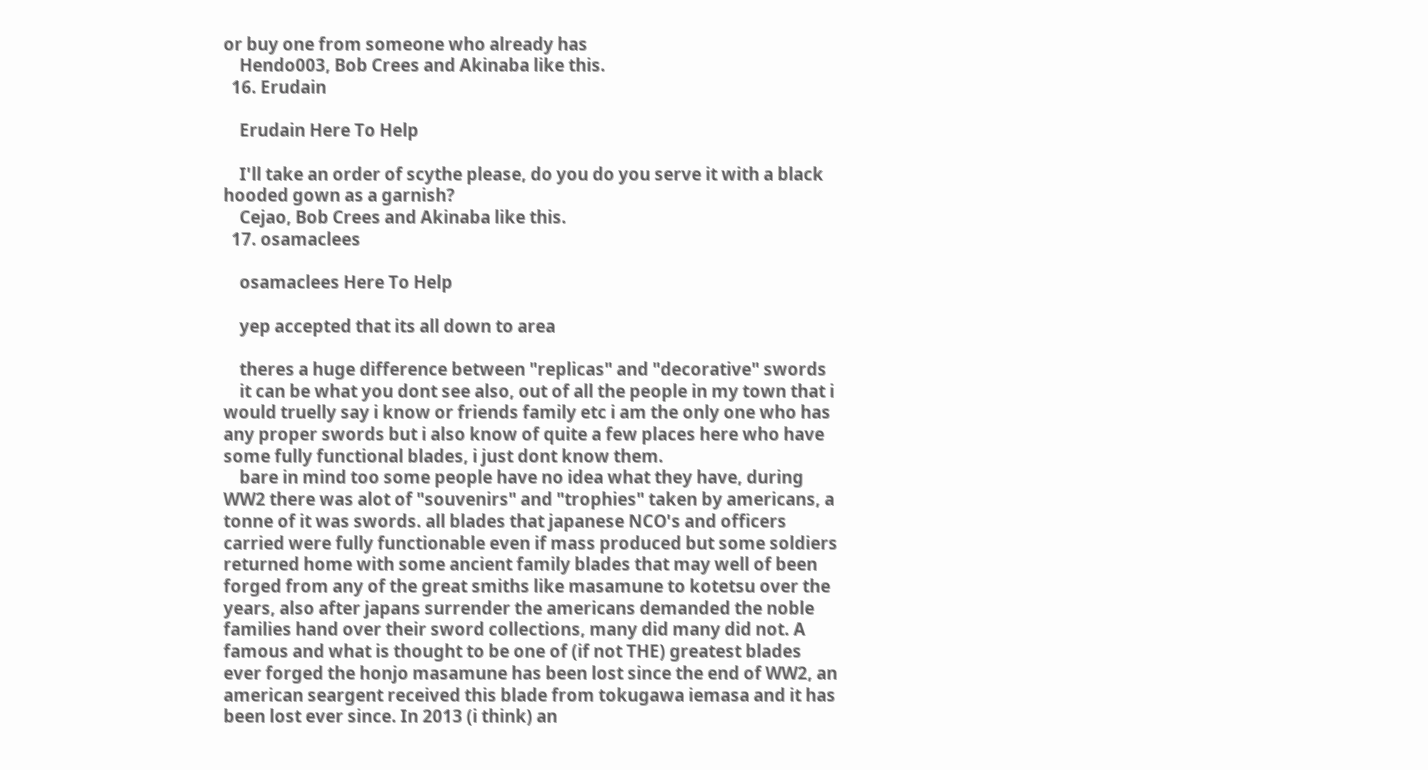or buy one from someone who already has
    Hendo003, Bob Crees and Akinaba like this.
  16. Erudain

    Erudain Here To Help

    I'll take an order of scythe please, do you do you serve it with a black hooded gown as a garnish?
    Cejao, Bob Crees and Akinaba like this.
  17. osamaclees

    osamaclees Here To Help

    yep accepted that its all down to area

    theres a huge difference between "replicas" and "decorative" swords
    it can be what you dont see also, out of all the people in my town that i would truelly say i know or friends family etc i am the only one who has any proper swords but i also know of quite a few places here who have some fully functional blades, i just dont know them.
    bare in mind too some people have no idea what they have, during WW2 there was alot of "souvenirs" and "trophies" taken by americans, a tonne of it was swords. all blades that japanese NCO's and officers carried were fully functionable even if mass produced but some soldiers returned home with some ancient family blades that may well of been forged from any of the great smiths like masamune to kotetsu over the years, also after japans surrender the americans demanded the noble families hand over their sword collections, many did many did not. A famous and what is thought to be one of (if not THE) greatest blades ever forged the honjo masamune has been lost since the end of WW2, an american seargent received this blade from tokugawa iemasa and it has been lost ever since. In 2013 (i think) an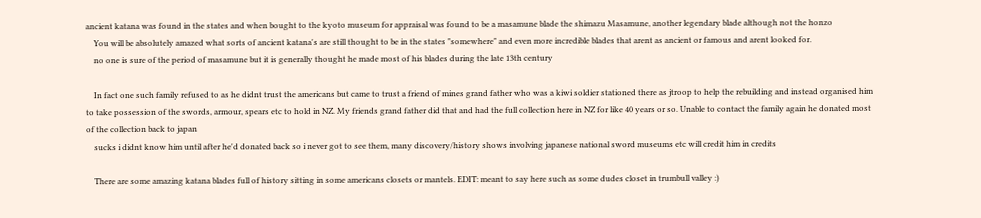ancient katana was found in the states and when bought to the kyoto museum for appraisal was found to be a masamune blade the shimazu Masamune, another legendary blade although not the honzo
    You will be absolutely amazed what sorts of ancient katana's are still thought to be in the states "somewhere" and even more incredible blades that arent as ancient or famous and arent looked for.
    no one is sure of the period of masamune but it is generally thought he made most of his blades during the late 13th century

    In fact one such family refused to as he didnt trust the americans but came to trust a friend of mines grand father who was a kiwi soldier stationed there as jtroop to help the rebuilding and instead organised him to take possession of the swords, armour, spears etc to hold in NZ. My friends grand father did that and had the full collection here in NZ for like 40 years or so. Unable to contact the family again he donated most of the collection back to japan
    sucks i didnt know him until after he'd donated back so i never got to see them, many discovery/history shows involving japanese national sword museums etc will credit him in credits

    There are some amazing katana blades full of history sitting in some americans closets or mantels. EDIT: meant to say here such as some dudes closet in trumbull valley :)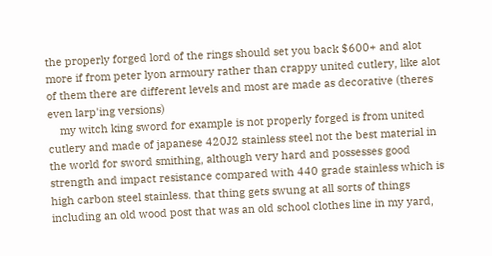the properly forged lord of the rings should set you back $600+ and alot more if from peter lyon armoury rather than crappy united cutlery, like alot of them there are different levels and most are made as decorative (theres even larp'ing versions)
    my witch king sword for example is not properly forged is from united cutlery and made of japanese 420J2 stainless steel not the best material in the world for sword smithing, although very hard and possesses good strength and impact resistance compared with 440 grade stainless which is high carbon steel stainless. that thing gets swung at all sorts of things including an old wood post that was an old school clothes line in my yard,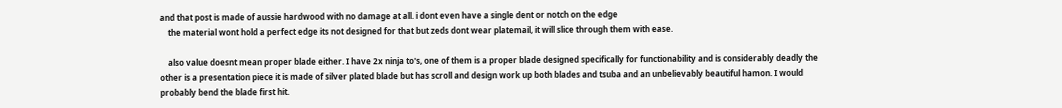and that post is made of aussie hardwood with no damage at all. i dont even have a single dent or notch on the edge
    the material wont hold a perfect edge its not designed for that but zeds dont wear platemail, it will slice through them with ease.

    also value doesnt mean proper blade either. I have 2x ninja to's, one of them is a proper blade designed specifically for functionability and is considerably deadly the other is a presentation piece it is made of silver plated blade but has scroll and design work up both blades and tsuba and an unbelievably beautiful hamon. I would probably bend the blade first hit.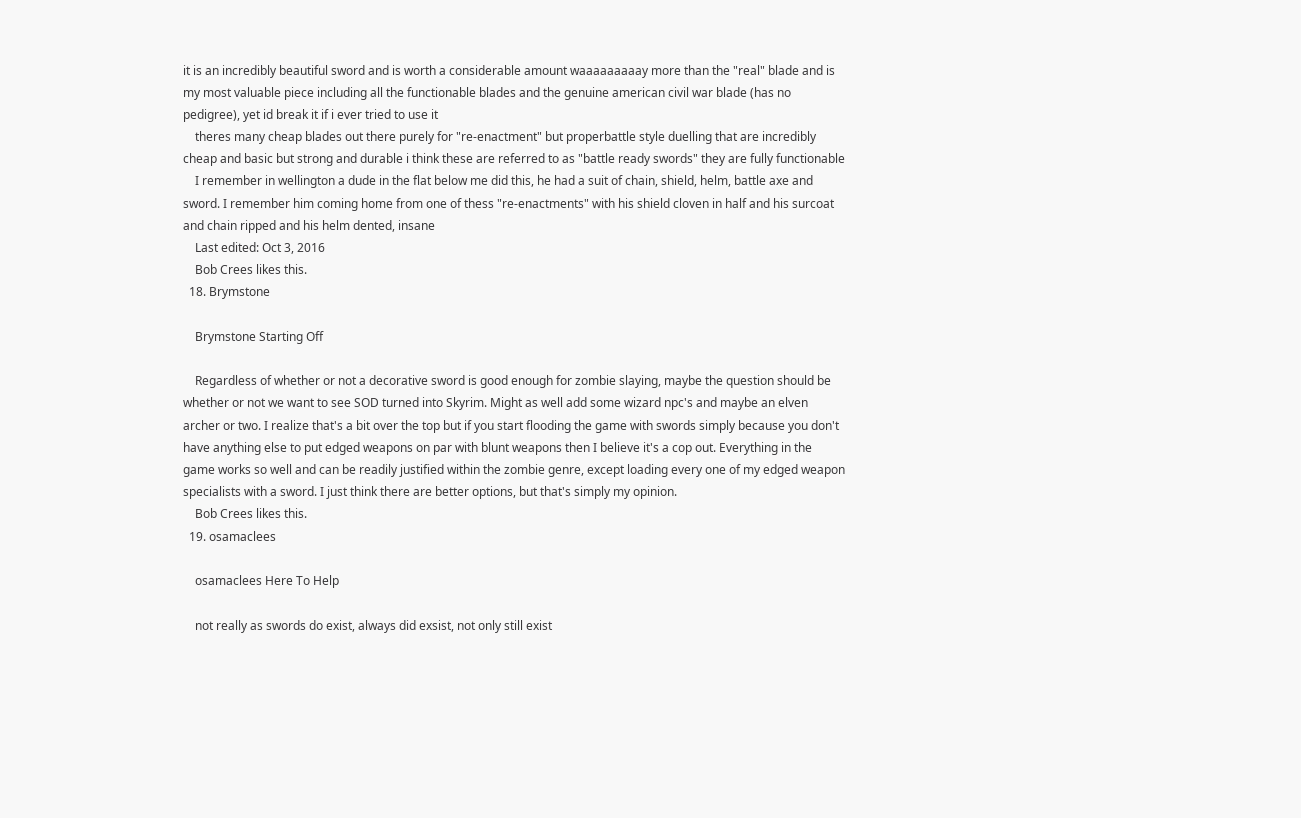it is an incredibly beautiful sword and is worth a considerable amount waaaaaaaaay more than the "real" blade and is my most valuable piece including all the functionable blades and the genuine american civil war blade (has no pedigree), yet id break it if i ever tried to use it
    theres many cheap blades out there purely for "re-enactment" but properbattle style duelling that are incredibly cheap and basic but strong and durable i think these are referred to as "battle ready swords" they are fully functionable
    I remember in wellington a dude in the flat below me did this, he had a suit of chain, shield, helm, battle axe and sword. I remember him coming home from one of thess "re-enactments" with his shield cloven in half and his surcoat and chain ripped and his helm dented, insane
    Last edited: Oct 3, 2016
    Bob Crees likes this.
  18. Brymstone

    Brymstone Starting Off

    Regardless of whether or not a decorative sword is good enough for zombie slaying, maybe the question should be whether or not we want to see SOD turned into Skyrim. Might as well add some wizard npc's and maybe an elven archer or two. I realize that's a bit over the top but if you start flooding the game with swords simply because you don't have anything else to put edged weapons on par with blunt weapons then I believe it's a cop out. Everything in the game works so well and can be readily justified within the zombie genre, except loading every one of my edged weapon specialists with a sword. I just think there are better options, but that's simply my opinion.
    Bob Crees likes this.
  19. osamaclees

    osamaclees Here To Help

    not really as swords do exist, always did exsist, not only still exist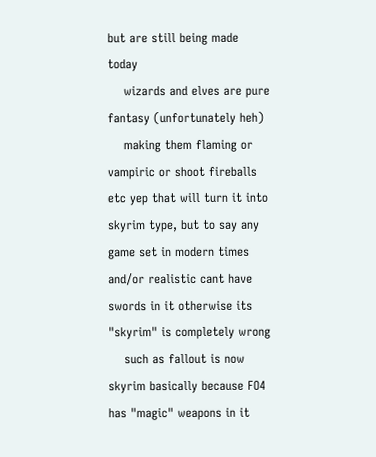but are still being made today
    wizards and elves are pure fantasy (unfortunately heh)
    making them flaming or vampiric or shoot fireballs etc yep that will turn it into skyrim type, but to say any game set in modern times and/or realistic cant have swords in it otherwise its "skyrim" is completely wrong
    such as fallout is now skyrim basically because FO4 has "magic" weapons in it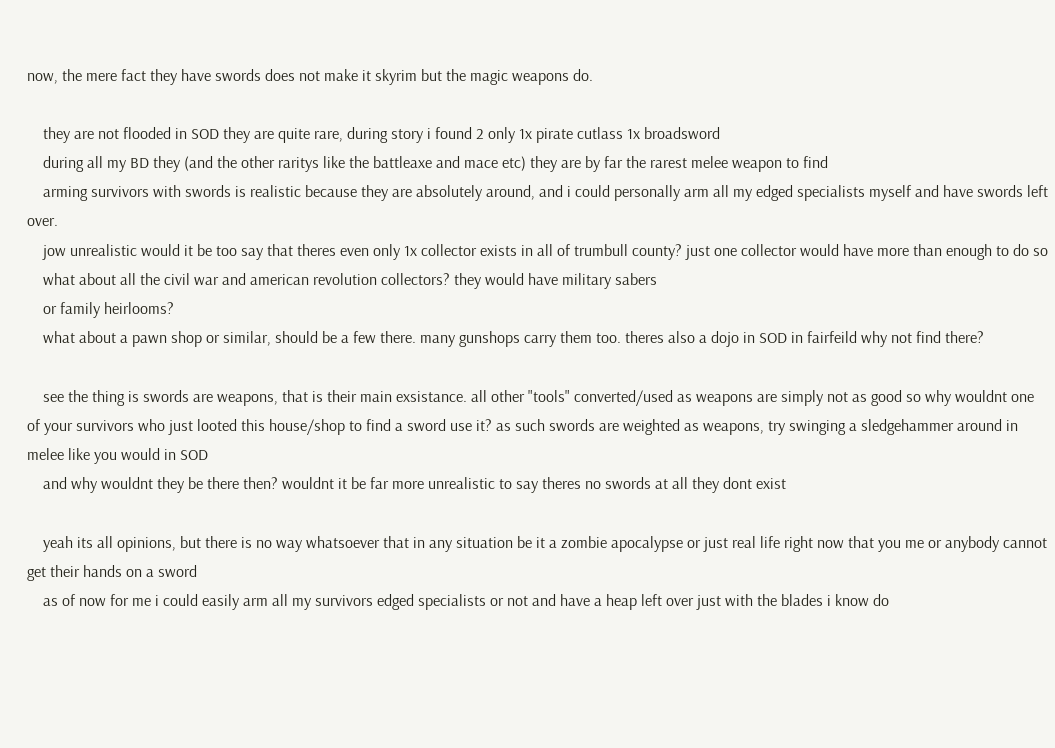now, the mere fact they have swords does not make it skyrim but the magic weapons do.

    they are not flooded in SOD they are quite rare, during story i found 2 only 1x pirate cutlass 1x broadsword
    during all my BD they (and the other raritys like the battleaxe and mace etc) they are by far the rarest melee weapon to find
    arming survivors with swords is realistic because they are absolutely around, and i could personally arm all my edged specialists myself and have swords left over.
    jow unrealistic would it be too say that theres even only 1x collector exists in all of trumbull county? just one collector would have more than enough to do so
    what about all the civil war and american revolution collectors? they would have military sabers
    or family heirlooms?
    what about a pawn shop or similar, should be a few there. many gunshops carry them too. theres also a dojo in SOD in fairfeild why not find there?

    see the thing is swords are weapons, that is their main exsistance. all other "tools" converted/used as weapons are simply not as good so why wouldnt one of your survivors who just looted this house/shop to find a sword use it? as such swords are weighted as weapons, try swinging a sledgehammer around in melee like you would in SOD
    and why wouldnt they be there then? wouldnt it be far more unrealistic to say theres no swords at all they dont exist

    yeah its all opinions, but there is no way whatsoever that in any situation be it a zombie apocalypse or just real life right now that you me or anybody cannot get their hands on a sword
    as of now for me i could easily arm all my survivors edged specialists or not and have a heap left over just with the blades i know do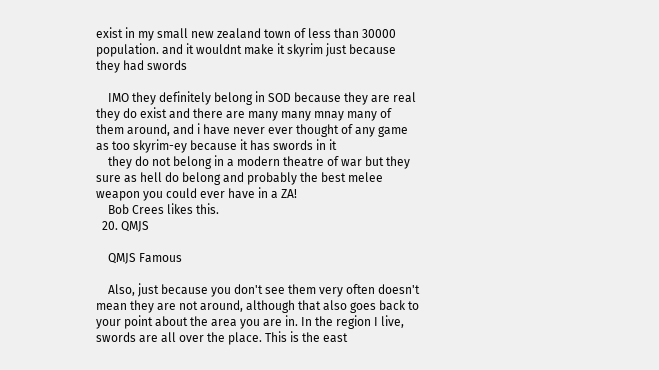exist in my small new zealand town of less than 30000 population. and it wouldnt make it skyrim just because they had swords

    IMO they definitely belong in SOD because they are real they do exist and there are many many mnay many of them around, and i have never ever thought of any game as too skyrim-ey because it has swords in it
    they do not belong in a modern theatre of war but they sure as hell do belong and probably the best melee weapon you could ever have in a ZA!
    Bob Crees likes this.
  20. QMJS

    QMJS Famous

    Also, just because you don't see them very often doesn't mean they are not around, although that also goes back to your point about the area you are in. In the region I live, swords are all over the place. This is the east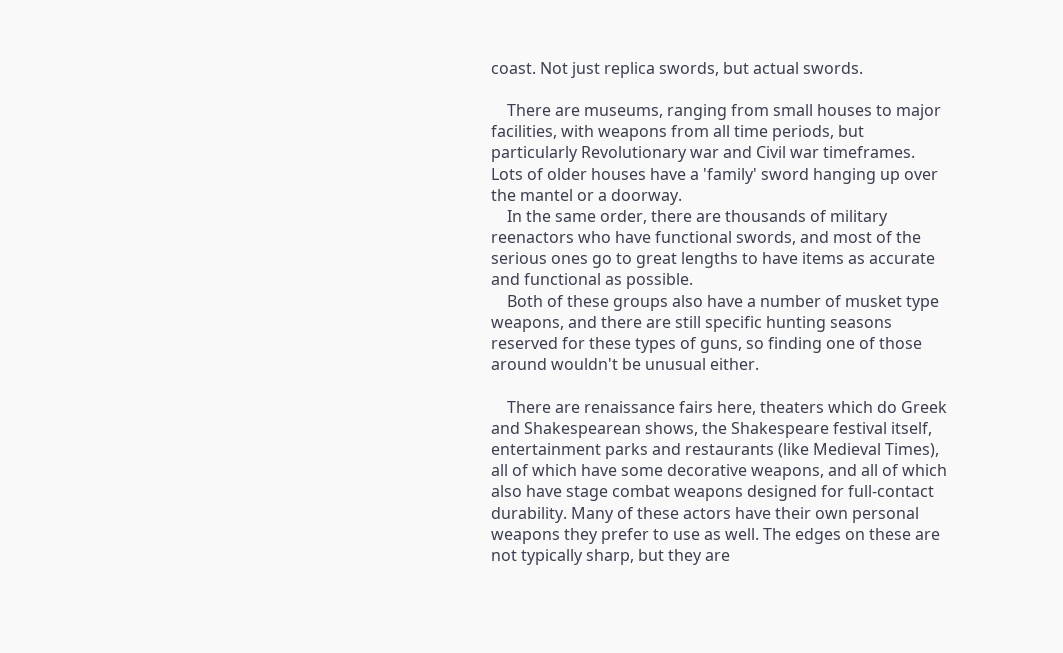coast. Not just replica swords, but actual swords.

    There are museums, ranging from small houses to major facilities, with weapons from all time periods, but particularly Revolutionary war and Civil war timeframes. Lots of older houses have a 'family' sword hanging up over the mantel or a doorway.
    In the same order, there are thousands of military reenactors who have functional swords, and most of the serious ones go to great lengths to have items as accurate and functional as possible.
    Both of these groups also have a number of musket type weapons, and there are still specific hunting seasons reserved for these types of guns, so finding one of those around wouldn't be unusual either.

    There are renaissance fairs here, theaters which do Greek and Shakespearean shows, the Shakespeare festival itself, entertainment parks and restaurants (like Medieval Times), all of which have some decorative weapons, and all of which also have stage combat weapons designed for full-contact durability. Many of these actors have their own personal weapons they prefer to use as well. The edges on these are not typically sharp, but they are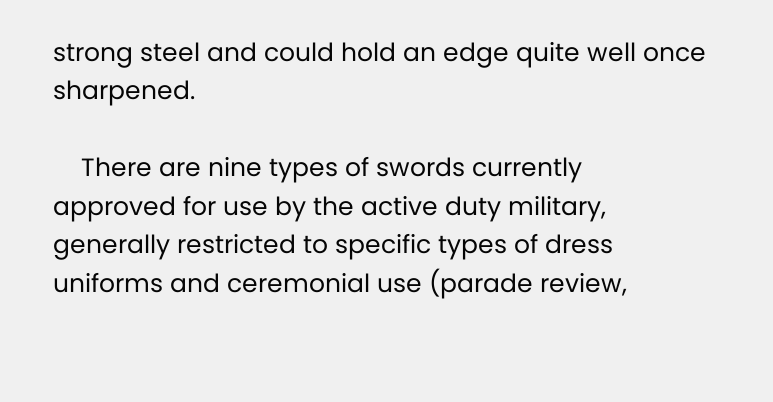strong steel and could hold an edge quite well once sharpened.

    There are nine types of swords currently approved for use by the active duty military, generally restricted to specific types of dress uniforms and ceremonial use (parade review,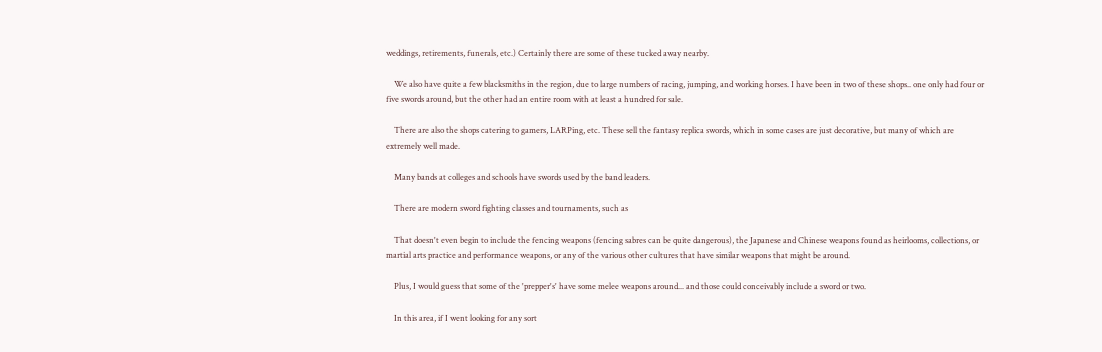weddings, retirements, funerals, etc.) Certainly there are some of these tucked away nearby.

    We also have quite a few blacksmiths in the region, due to large numbers of racing, jumping, and working horses. I have been in two of these shops.. one only had four or five swords around, but the other had an entire room with at least a hundred for sale.

    There are also the shops catering to gamers, LARPing, etc. These sell the fantasy replica swords, which in some cases are just decorative, but many of which are extremely well made.

    Many bands at colleges and schools have swords used by the band leaders.

    There are modern sword fighting classes and tournaments, such as

    That doesn't even begin to include the fencing weapons (fencing sabres can be quite dangerous), the Japanese and Chinese weapons found as heirlooms, collections, or martial arts practice and performance weapons, or any of the various other cultures that have similar weapons that might be around.

    Plus, I would guess that some of the 'prepper's' have some melee weapons around... and those could conceivably include a sword or two.

    In this area, if I went looking for any sort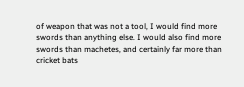of weapon that was not a tool, I would find more swords than anything else. I would also find more swords than machetes, and certainly far more than cricket bats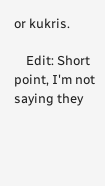or kukris.

    Edit: Short point, I'm not saying they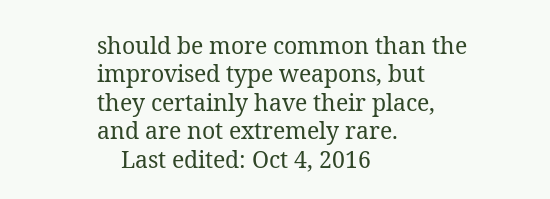should be more common than the improvised type weapons, but they certainly have their place, and are not extremely rare.
    Last edited: Oct 4, 2016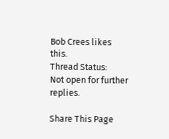Bob Crees likes this.
Thread Status:
Not open for further replies.

Share This Page